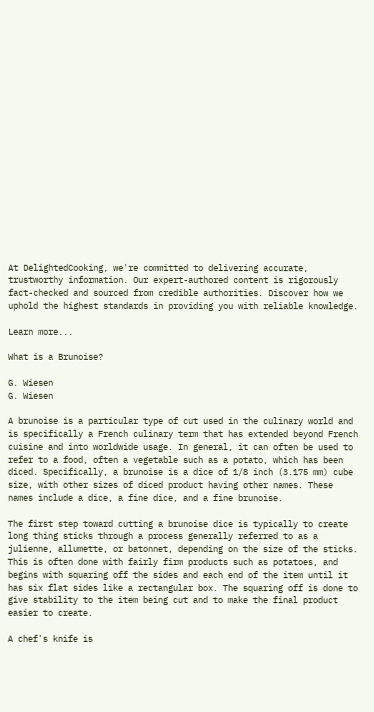At DelightedCooking, we're committed to delivering accurate, trustworthy information. Our expert-authored content is rigorously fact-checked and sourced from credible authorities. Discover how we uphold the highest standards in providing you with reliable knowledge.

Learn more...

What is a Brunoise?

G. Wiesen
G. Wiesen

A brunoise is a particular type of cut used in the culinary world and is specifically a French culinary term that has extended beyond French cuisine and into worldwide usage. In general, it can often be used to refer to a food, often a vegetable such as a potato, which has been diced. Specifically, a brunoise is a dice of 1/8 inch (3.175 mm) cube size, with other sizes of diced product having other names. These names include a dice, a fine dice, and a fine brunoise.

The first step toward cutting a brunoise dice is typically to create long thing sticks through a process generally referred to as a julienne, allumette, or batonnet, depending on the size of the sticks. This is often done with fairly firm products such as potatoes, and begins with squaring off the sides and each end of the item until it has six flat sides like a rectangular box. The squaring off is done to give stability to the item being cut and to make the final product easier to create.

A chef's knife is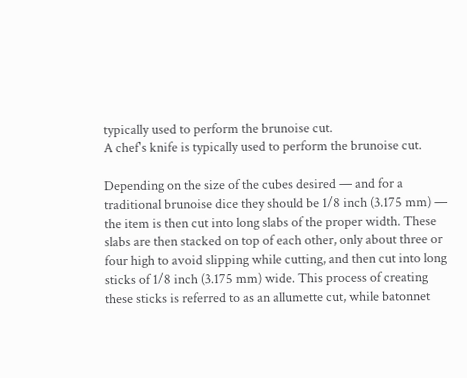typically used to perform the brunoise cut.
A chef's knife is typically used to perform the brunoise cut.

Depending on the size of the cubes desired — and for a traditional brunoise dice they should be 1/8 inch (3.175 mm) — the item is then cut into long slabs of the proper width. These slabs are then stacked on top of each other, only about three or four high to avoid slipping while cutting, and then cut into long sticks of 1/8 inch (3.175 mm) wide. This process of creating these sticks is referred to as an allumette cut, while batonnet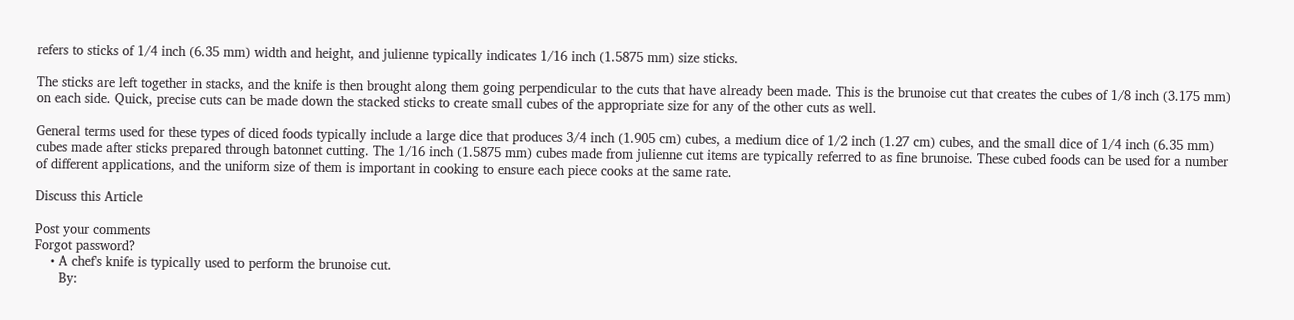refers to sticks of 1/4 inch (6.35 mm) width and height, and julienne typically indicates 1/16 inch (1.5875 mm) size sticks.

The sticks are left together in stacks, and the knife is then brought along them going perpendicular to the cuts that have already been made. This is the brunoise cut that creates the cubes of 1/8 inch (3.175 mm) on each side. Quick, precise cuts can be made down the stacked sticks to create small cubes of the appropriate size for any of the other cuts as well.

General terms used for these types of diced foods typically include a large dice that produces 3/4 inch (1.905 cm) cubes, a medium dice of 1/2 inch (1.27 cm) cubes, and the small dice of 1/4 inch (6.35 mm) cubes made after sticks prepared through batonnet cutting. The 1/16 inch (1.5875 mm) cubes made from julienne cut items are typically referred to as fine brunoise. These cubed foods can be used for a number of different applications, and the uniform size of them is important in cooking to ensure each piece cooks at the same rate.

Discuss this Article

Post your comments
Forgot password?
    • A chef's knife is typically used to perform the brunoise cut.
      By: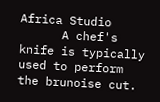Africa Studio
      A chef's knife is typically used to perform the brunoise cut.